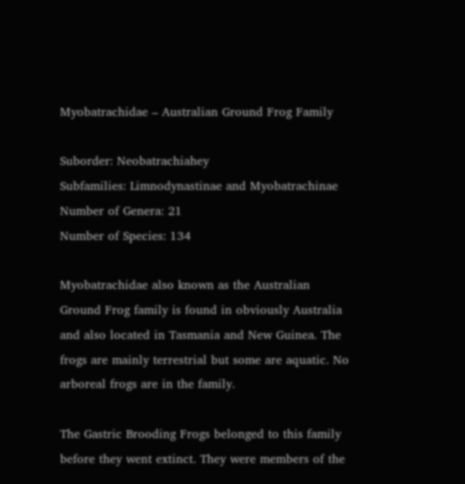Myobatrachidae – Australian Ground Frog Family

Suborder: Neobatrachiahey
Subfamilies: Limnodynastinae and Myobatrachinae
Number of Genera: 21
Number of Species: 134

Myobatrachidae also known as the Australian Ground Frog family is found in obviously Australia and also located in Tasmania and New Guinea. The frogs are mainly terrestrial but some are aquatic. No arboreal frogs are in the family.

The Gastric Brooding Frogs belonged to this family before they went extinct. They were members of the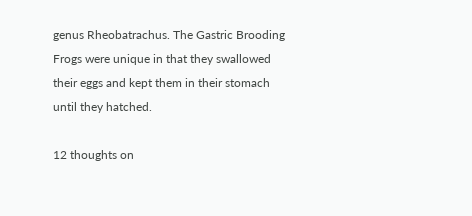genus Rheobatrachus. The Gastric Brooding Frogs were unique in that they swallowed their eggs and kept them in their stomach until they hatched.

12 thoughts on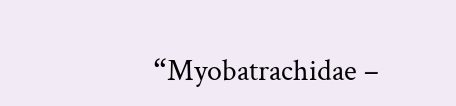“Myobatrachidae –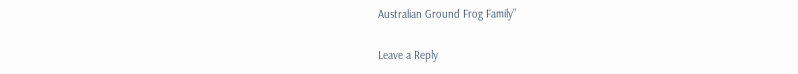Australian Ground Frog Family”

Leave a Reply